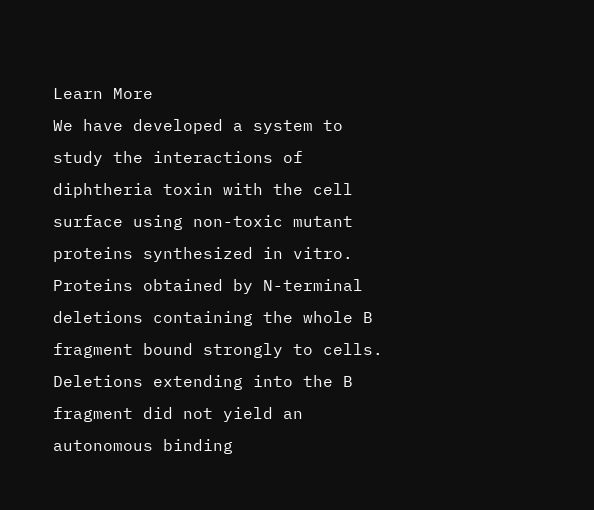Learn More
We have developed a system to study the interactions of diphtheria toxin with the cell surface using non-toxic mutant proteins synthesized in vitro. Proteins obtained by N-terminal deletions containing the whole B fragment bound strongly to cells. Deletions extending into the B fragment did not yield an autonomous binding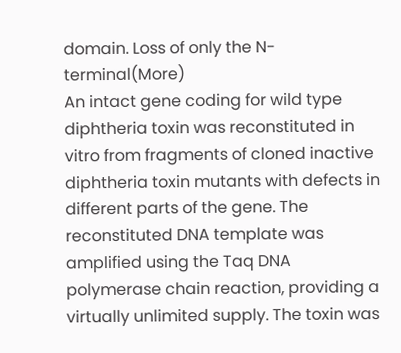domain. Loss of only the N-terminal(More)
An intact gene coding for wild type diphtheria toxin was reconstituted in vitro from fragments of cloned inactive diphtheria toxin mutants with defects in different parts of the gene. The reconstituted DNA template was amplified using the Taq DNA polymerase chain reaction, providing a virtually unlimited supply. The toxin was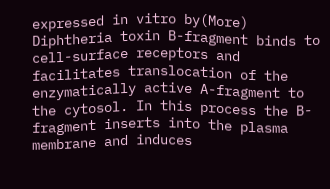expressed in vitro by(More)
Diphtheria toxin B-fragment binds to cell-surface receptors and facilitates translocation of the enzymatically active A-fragment to the cytosol. In this process the B-fragment inserts into the plasma membrane and induces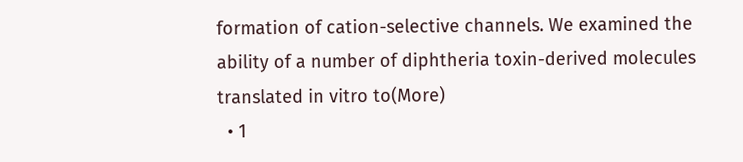formation of cation-selective channels. We examined the ability of a number of diphtheria toxin-derived molecules translated in vitro to(More)
  • 1